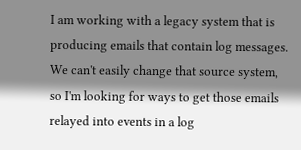I am working with a legacy system that is producing emails that contain log messages. We can't easily change that source system, so I'm looking for ways to get those emails relayed into events in a log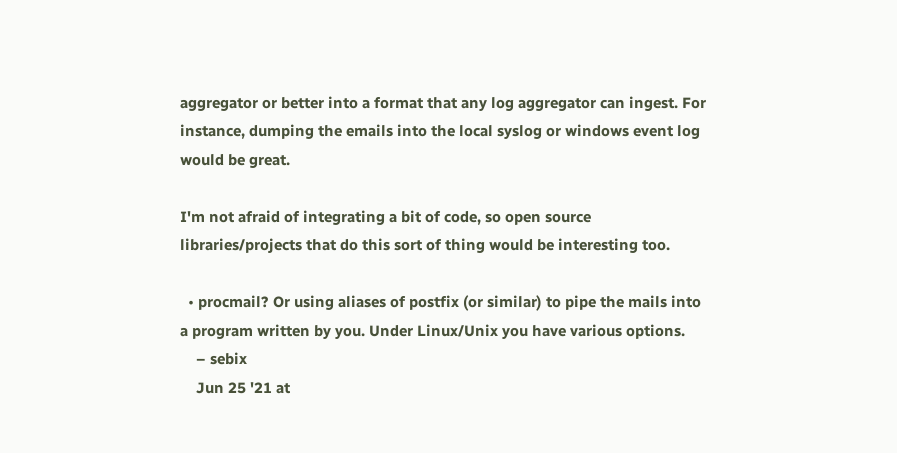aggregator or better into a format that any log aggregator can ingest. For instance, dumping the emails into the local syslog or windows event log would be great.

I'm not afraid of integrating a bit of code, so open source libraries/projects that do this sort of thing would be interesting too.

  • procmail? Or using aliases of postfix (or similar) to pipe the mails into a program written by you. Under Linux/Unix you have various options.
    – sebix
    Jun 25 '21 at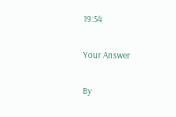19:54

Your Answer

By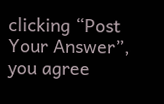clicking “Post Your Answer”, you agree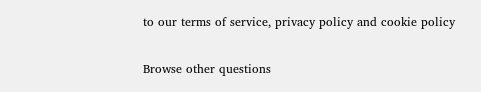to our terms of service, privacy policy and cookie policy

Browse other questions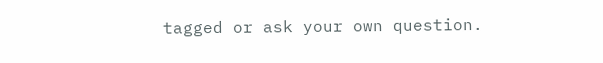tagged or ask your own question.